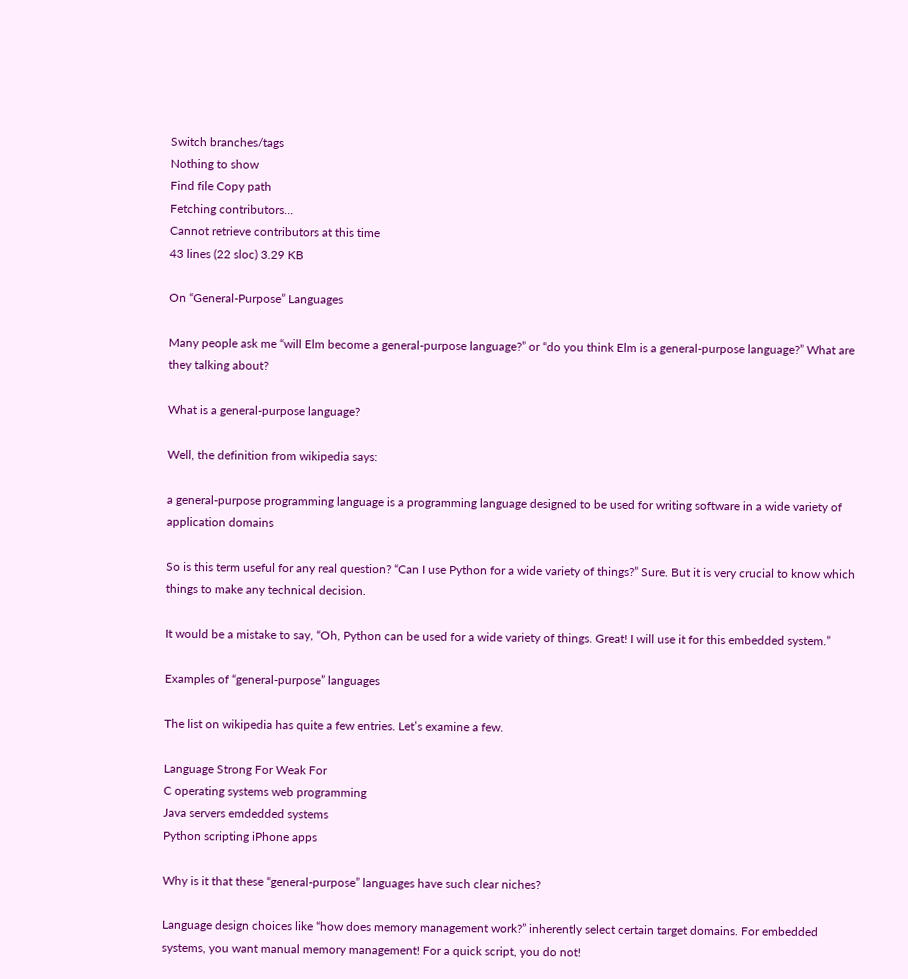Switch branches/tags
Nothing to show
Find file Copy path
Fetching contributors…
Cannot retrieve contributors at this time
43 lines (22 sloc) 3.29 KB

On “General-Purpose” Languages

Many people ask me “will Elm become a general-purpose language?” or “do you think Elm is a general-purpose language?” What are they talking about?

What is a general-purpose language?

Well, the definition from wikipedia says:

a general-purpose programming language is a programming language designed to be used for writing software in a wide variety of application domains

So is this term useful for any real question? “Can I use Python for a wide variety of things?” Sure. But it is very crucial to know which things to make any technical decision.

It would be a mistake to say, “Oh, Python can be used for a wide variety of things. Great! I will use it for this embedded system.”

Examples of “general-purpose” languages

The list on wikipedia has quite a few entries. Let’s examine a few.

Language Strong For Weak For
C operating systems web programming
Java servers emdedded systems
Python scripting iPhone apps

Why is it that these “general-purpose” languages have such clear niches?

Language design choices like “how does memory management work?” inherently select certain target domains. For embedded systems, you want manual memory management! For a quick script, you do not!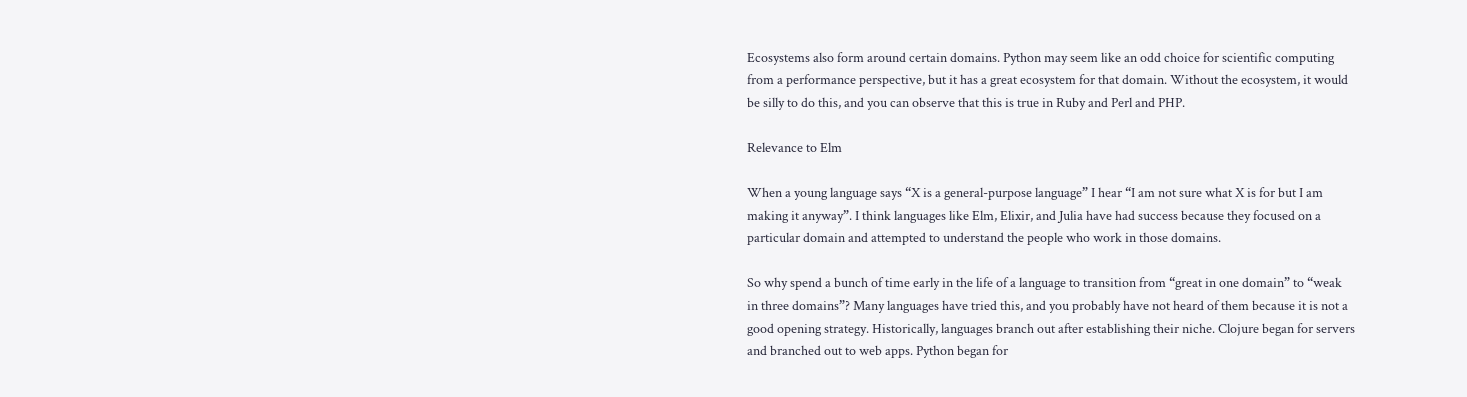Ecosystems also form around certain domains. Python may seem like an odd choice for scientific computing from a performance perspective, but it has a great ecosystem for that domain. Without the ecosystem, it would be silly to do this, and you can observe that this is true in Ruby and Perl and PHP.

Relevance to Elm

When a young language says “X is a general-purpose language” I hear “I am not sure what X is for but I am making it anyway”. I think languages like Elm, Elixir, and Julia have had success because they focused on a particular domain and attempted to understand the people who work in those domains.

So why spend a bunch of time early in the life of a language to transition from “great in one domain” to “weak in three domains”? Many languages have tried this, and you probably have not heard of them because it is not a good opening strategy. Historically, languages branch out after establishing their niche. Clojure began for servers and branched out to web apps. Python began for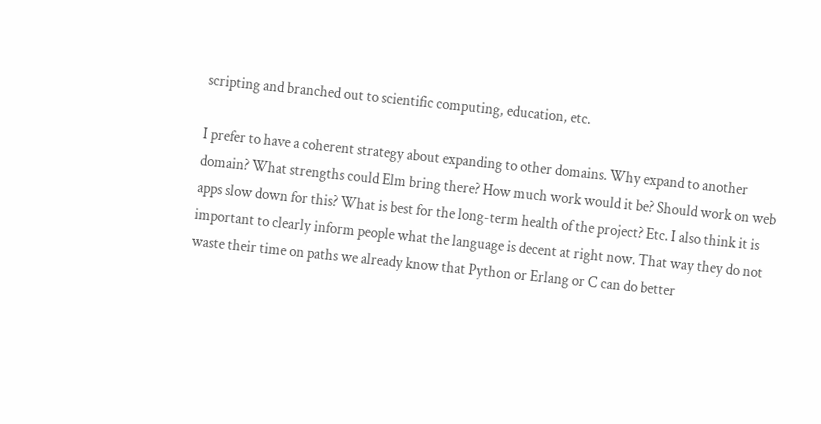scripting and branched out to scientific computing, education, etc.

I prefer to have a coherent strategy about expanding to other domains. Why expand to another domain? What strengths could Elm bring there? How much work would it be? Should work on web apps slow down for this? What is best for the long-term health of the project? Etc. I also think it is important to clearly inform people what the language is decent at right now. That way they do not waste their time on paths we already know that Python or Erlang or C can do better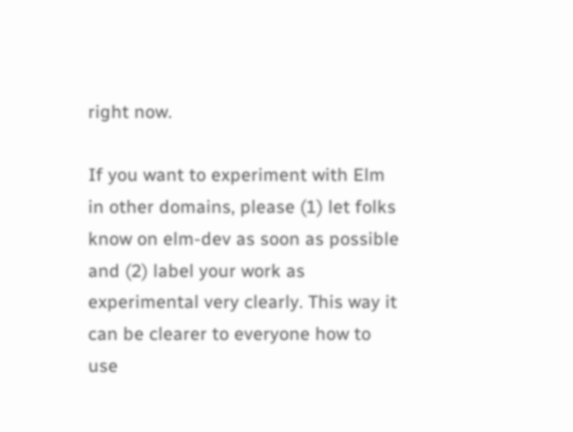right now.

If you want to experiment with Elm in other domains, please (1) let folks know on elm-dev as soon as possible and (2) label your work as experimental very clearly. This way it can be clearer to everyone how to use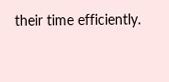their time efficiently.